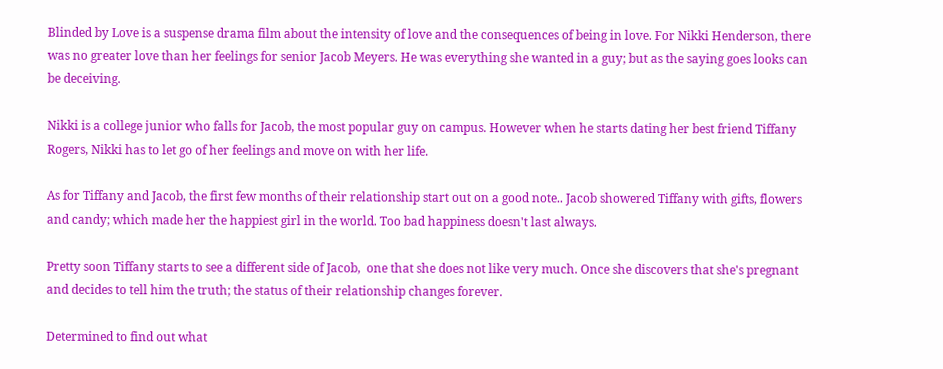Blinded by Love is a suspense drama film about the intensity of love and the consequences of being in love. For Nikki Henderson, there was no greater love than her feelings for senior Jacob Meyers. He was everything she wanted in a guy; but as the saying goes looks can be deceiving.

Nikki is a college junior who falls for Jacob, the most popular guy on campus. However when he starts dating her best friend Tiffany Rogers, Nikki has to let go of her feelings and move on with her life.

As for Tiffany and Jacob, the first few months of their relationship start out on a good note.. Jacob showered Tiffany with gifts, flowers and candy; which made her the happiest girl in the world. Too bad happiness doesn't last always.

Pretty soon Tiffany starts to see a different side of Jacob,  one that she does not like very much. Once she discovers that she's pregnant and decides to tell him the truth; the status of their relationship changes forever.

Determined to find out what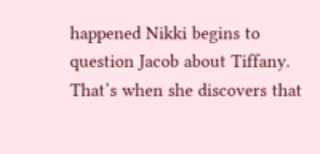happened Nikki begins to question Jacob about Tiffany. That’s when she discovers that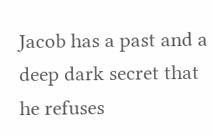Jacob has a past and a deep dark secret that he refuses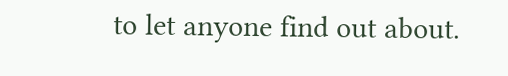to let anyone find out about.